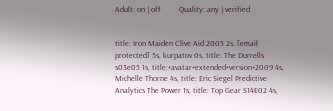Adult: on | off         Quality: any | verified


title: Iron Maiden Clive Aid 2005 2s, [email protected] 5s, kurpatov 0s, title: The Durrells s03e05 1s, title:+avatar+extended+version+2009 4s, Michelle Thorne 4s, title: Eric Siegel Predictive Analytics The Power 1s, title: Top Gear S14E02 4s,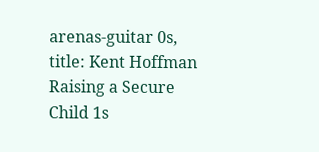arenas-guitar 0s, title: Kent Hoffman Raising a Secure Child 1s